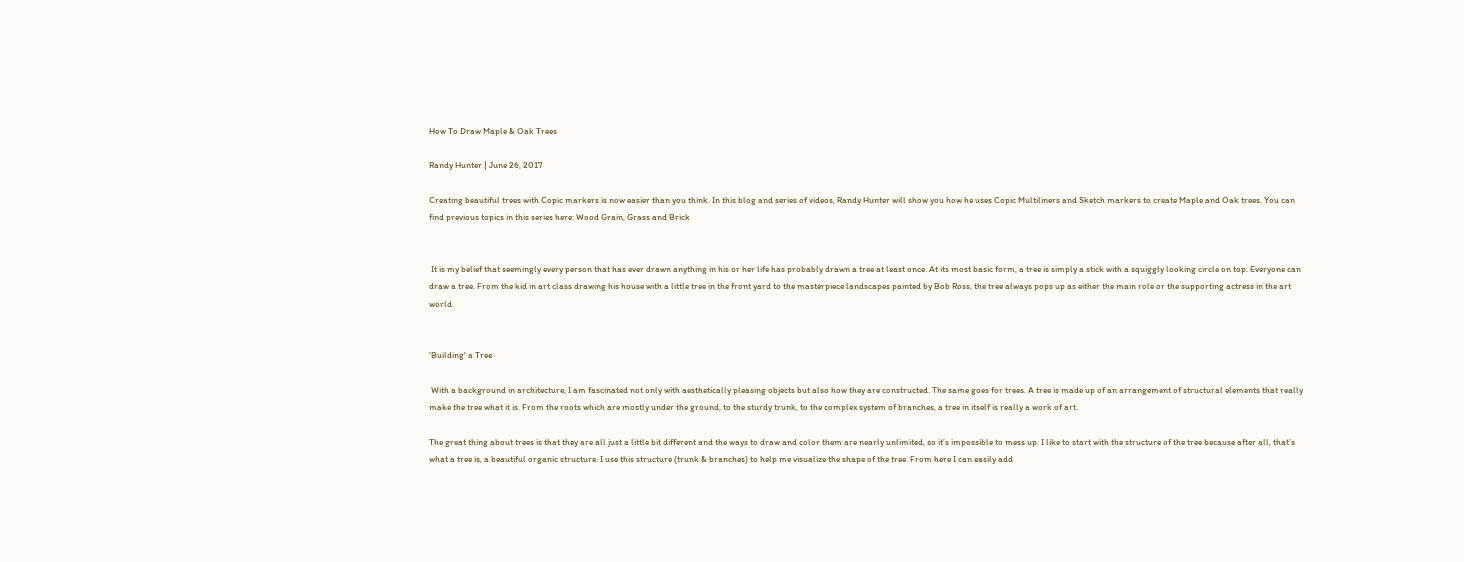How To Draw Maple & Oak Trees

Randy Hunter | June 26, 2017

Creating beautiful trees with Copic markers is now easier than you think. In this blog and series of videos, Randy Hunter will show you how he uses Copic Multiliners and Sketch markers to create Maple and Oak trees. You can find previous topics in this series here: Wood Grain, Grass and Brick


 It is my belief that seemingly every person that has ever drawn anything in his or her life has probably drawn a tree at least once. At its most basic form, a tree is simply a stick with a squiggly looking circle on top. Everyone can draw a tree. From the kid in art class drawing his house with a little tree in the front yard to the masterpiece landscapes painted by Bob Ross, the tree always pops up as either the main role or the supporting actress in the art world.


'Building' a Tree

 With a background in architecture, I am fascinated not only with aesthetically pleasing objects but also how they are constructed. The same goes for trees. A tree is made up of an arrangement of structural elements that really make the tree what it is. From the roots which are mostly under the ground, to the sturdy trunk, to the complex system of branches, a tree in itself is really a work of art.

The great thing about trees is that they are all just a little bit different and the ways to draw and color them are nearly unlimited, so it’s impossible to mess up. I like to start with the structure of the tree because after all, that’s what a tree is, a beautiful organic structure. I use this structure (trunk & branches) to help me visualize the shape of the tree. From here I can easily add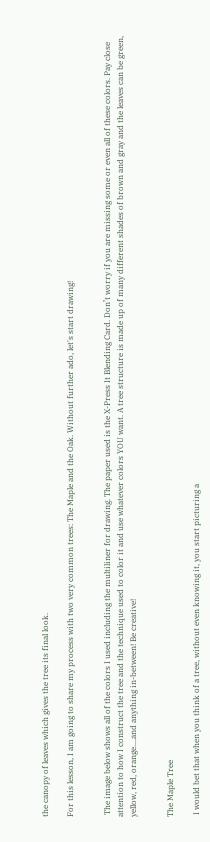the canopy of leaves which gives the tree its final look.

For this lesson, I am going to share my process with two very common trees: The Maple and the Oak. Without further ado, let's start drawing!


 The image below shows all of the colors I used including the multiliner for drawing. The paper used is the X-Press It Blending Card. Don’t worry if you are missing some or even all of these colors. Pay close attention to how I construct the tree and the technique used to color it and use whatever colors YOU want. A tree structure is made up of many different shades of brown and gray and the leaves can be green, yellow, red, orange....and anything in-between! Be creative!


The Maple Tree

 I would bet that when you think of a tree, without even knowing it, you start picturing a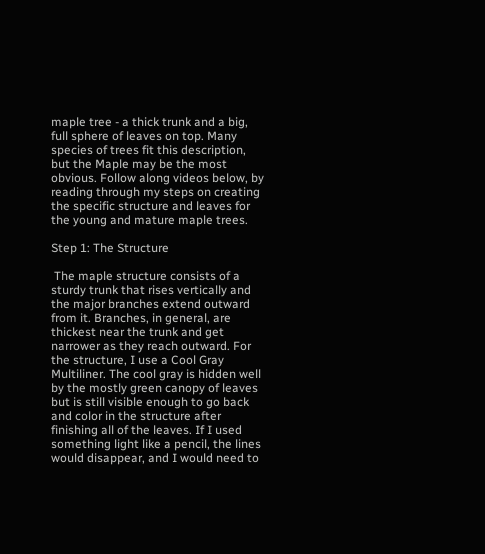maple tree - a thick trunk and a big, full sphere of leaves on top. Many species of trees fit this description, but the Maple may be the most obvious. Follow along videos below, by reading through my steps on creating the specific structure and leaves for the young and mature maple trees.

Step 1: The Structure

 The maple structure consists of a sturdy trunk that rises vertically and the major branches extend outward from it. Branches, in general, are thickest near the trunk and get narrower as they reach outward. For the structure, I use a Cool Gray Multiliner. The cool gray is hidden well by the mostly green canopy of leaves but is still visible enough to go back and color in the structure after finishing all of the leaves. If I used something light like a pencil, the lines would disappear, and I would need to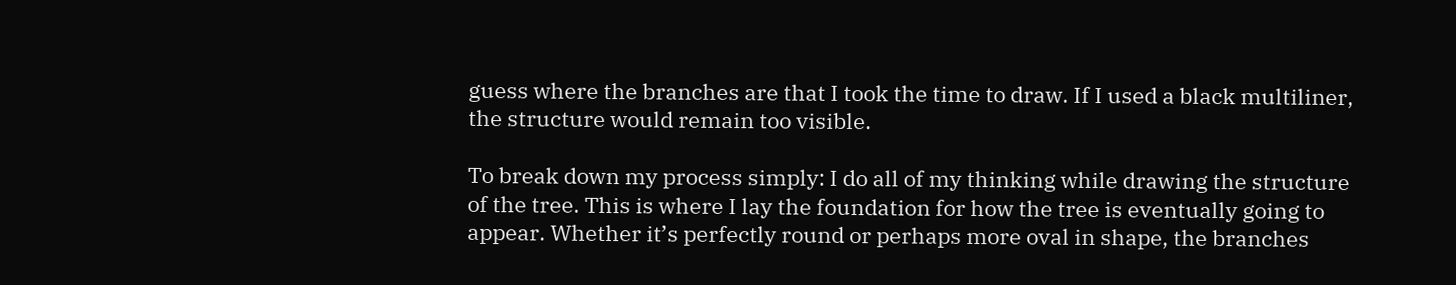guess where the branches are that I took the time to draw. If I used a black multiliner, the structure would remain too visible.

To break down my process simply: I do all of my thinking while drawing the structure of the tree. This is where I lay the foundation for how the tree is eventually going to appear. Whether it’s perfectly round or perhaps more oval in shape, the branches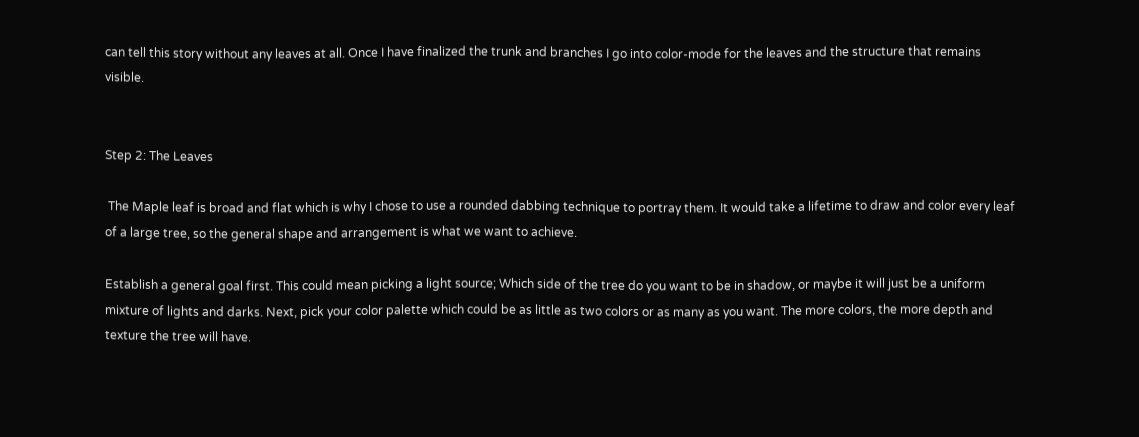can tell this story without any leaves at all. Once I have finalized the trunk and branches I go into color-mode for the leaves and the structure that remains visible.


Step 2: The Leaves

 The Maple leaf is broad and flat which is why I chose to use a rounded dabbing technique to portray them. It would take a lifetime to draw and color every leaf of a large tree, so the general shape and arrangement is what we want to achieve.

Establish a general goal first. This could mean picking a light source; Which side of the tree do you want to be in shadow, or maybe it will just be a uniform mixture of lights and darks. Next, pick your color palette which could be as little as two colors or as many as you want. The more colors, the more depth and texture the tree will have.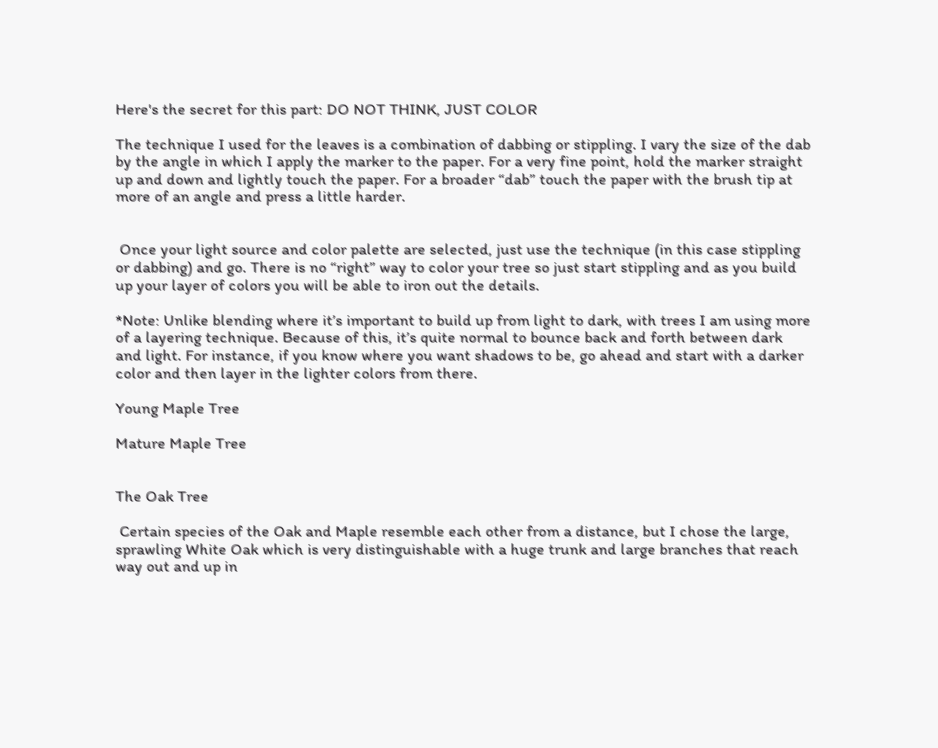Here's the secret for this part: DO NOT THINK, JUST COLOR

The technique I used for the leaves is a combination of dabbing or stippling. I vary the size of the dab by the angle in which I apply the marker to the paper. For a very fine point, hold the marker straight up and down and lightly touch the paper. For a broader “dab” touch the paper with the brush tip at more of an angle and press a little harder.


 Once your light source and color palette are selected, just use the technique (in this case stippling or dabbing) and go. There is no “right” way to color your tree so just start stippling and as you build up your layer of colors you will be able to iron out the details.

*Note: Unlike blending where it’s important to build up from light to dark, with trees I am using more of a layering technique. Because of this, it’s quite normal to bounce back and forth between dark and light. For instance, if you know where you want shadows to be, go ahead and start with a darker color and then layer in the lighter colors from there.

Young Maple Tree

Mature Maple Tree


The Oak Tree

 Certain species of the Oak and Maple resemble each other from a distance, but I chose the large, sprawling White Oak which is very distinguishable with a huge trunk and large branches that reach way out and up in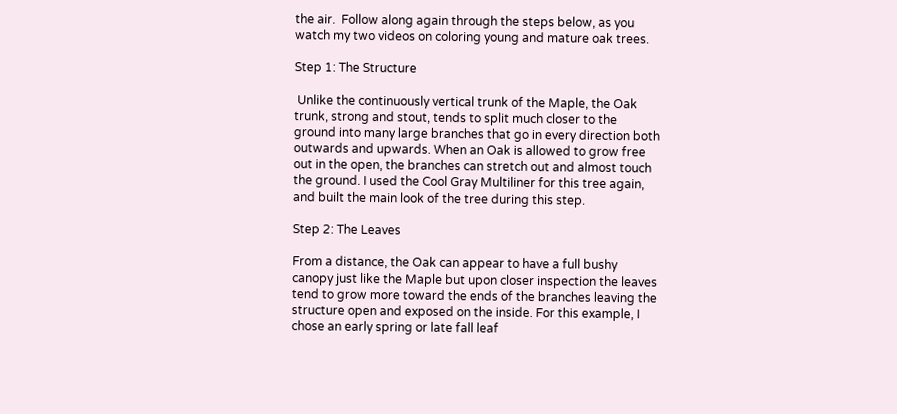the air.  Follow along again through the steps below, as you watch my two videos on coloring young and mature oak trees.

Step 1: The Structure

 Unlike the continuously vertical trunk of the Maple, the Oak trunk, strong and stout, tends to split much closer to the ground into many large branches that go in every direction both outwards and upwards. When an Oak is allowed to grow free out in the open, the branches can stretch out and almost touch the ground. I used the Cool Gray Multiliner for this tree again, and built the main look of the tree during this step.

Step 2: The Leaves

From a distance, the Oak can appear to have a full bushy canopy just like the Maple but upon closer inspection the leaves tend to grow more toward the ends of the branches leaving the structure open and exposed on the inside. For this example, I chose an early spring or late fall leaf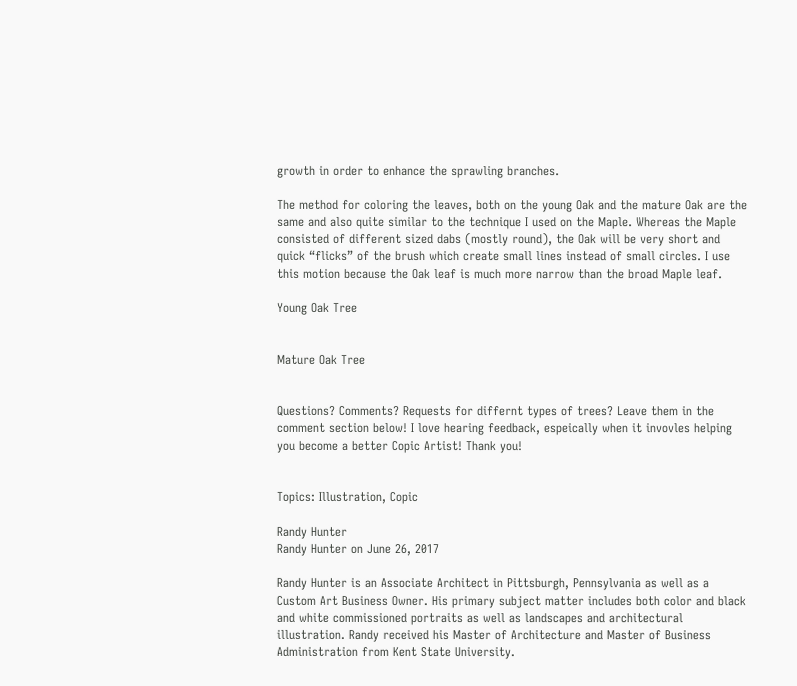growth in order to enhance the sprawling branches.

The method for coloring the leaves, both on the young Oak and the mature Oak are the same and also quite similar to the technique I used on the Maple. Whereas the Maple consisted of different sized dabs (mostly round), the Oak will be very short and quick “flicks” of the brush which create small lines instead of small circles. I use this motion because the Oak leaf is much more narrow than the broad Maple leaf.

Young Oak Tree


Mature Oak Tree


Questions? Comments? Requests for differnt types of trees? Leave them in the comment section below! I love hearing feedback, espeically when it invovles helping you become a better Copic Artist! Thank you!


Topics: Illustration, Copic

Randy Hunter
Randy Hunter on June 26, 2017

Randy Hunter is an Associate Architect in Pittsburgh, Pennsylvania as well as a Custom Art Business Owner. His primary subject matter includes both color and black and white commissioned portraits as well as landscapes and architectural illustration. Randy received his Master of Architecture and Master of Business Administration from Kent State University.